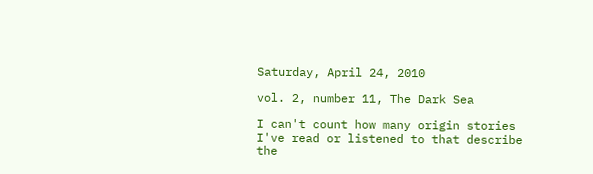Saturday, April 24, 2010

vol. 2, number 11, The Dark Sea

I can't count how many origin stories I've read or listened to that describe the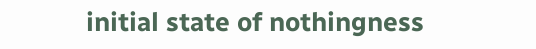initial state of nothingness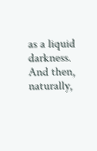as a liquid darkness. And then, naturally,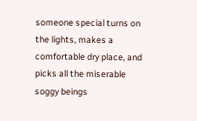someone special turns on the lights, makes a comfortable dry place, and picks all the miserable soggy beings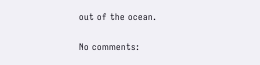out of the ocean.

No comments: